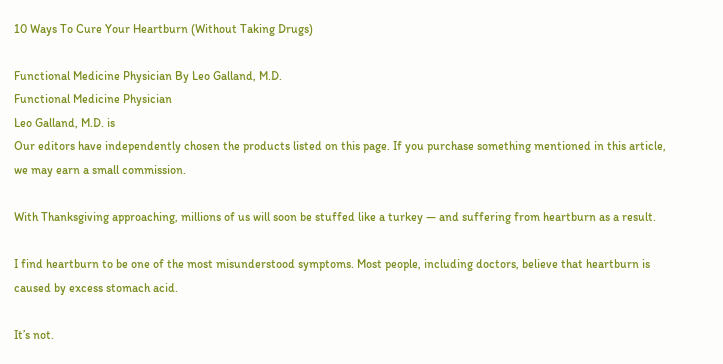10 Ways To Cure Your Heartburn (Without Taking Drugs)

Functional Medicine Physician By Leo Galland, M.D.
Functional Medicine Physician
Leo Galland, M.D. is
Our editors have independently chosen the products listed on this page. If you purchase something mentioned in this article, we may earn a small commission.

With Thanksgiving approaching, millions of us will soon be stuffed like a turkey — and suffering from heartburn as a result.

I find heartburn to be one of the most misunderstood symptoms. Most people, including doctors, believe that heartburn is caused by excess stomach acid.

It’s not.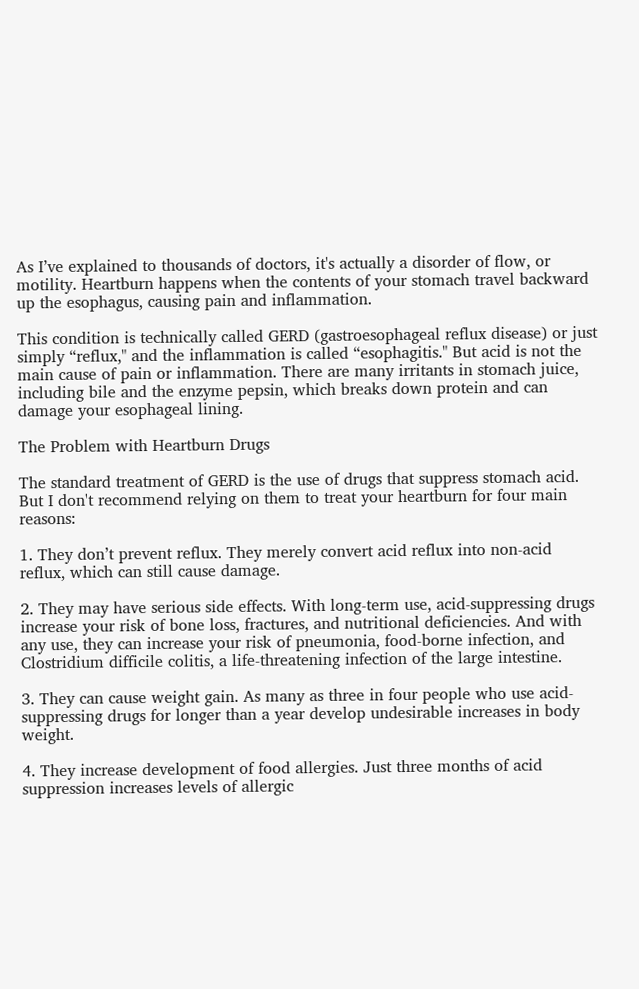As I’ve explained to thousands of doctors, it's actually a disorder of flow, or motility. Heartburn happens when the contents of your stomach travel backward up the esophagus, causing pain and inflammation.

This condition is technically called GERD (gastroesophageal reflux disease) or just simply “reflux," and the inflammation is called “esophagitis." But acid is not the main cause of pain or inflammation. There are many irritants in stomach juice, including bile and the enzyme pepsin, which breaks down protein and can damage your esophageal lining.

The Problem with Heartburn Drugs

The standard treatment of GERD is the use of drugs that suppress stomach acid. But I don't recommend relying on them to treat your heartburn for four main reasons:

1. They don’t prevent reflux. They merely convert acid reflux into non-acid reflux, which can still cause damage.

2. They may have serious side effects. With long-term use, acid-suppressing drugs increase your risk of bone loss, fractures, and nutritional deficiencies. And with any use, they can increase your risk of pneumonia, food-borne infection, and Clostridium difficile colitis, a life-threatening infection of the large intestine.

3. They can cause weight gain. As many as three in four people who use acid-suppressing drugs for longer than a year develop undesirable increases in body weight.

4. They increase development of food allergies. Just three months of acid suppression increases levels of allergic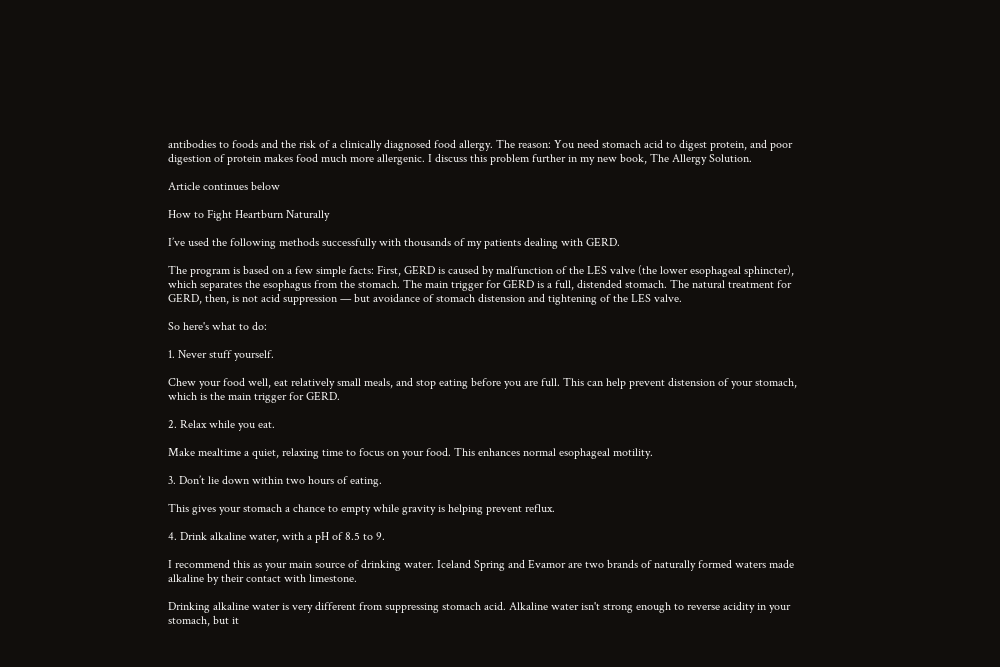antibodies to foods and the risk of a clinically diagnosed food allergy. The reason: You need stomach acid to digest protein, and poor digestion of protein makes food much more allergenic. I discuss this problem further in my new book, The Allergy Solution.

Article continues below

How to Fight Heartburn Naturally

I’ve used the following methods successfully with thousands of my patients dealing with GERD.

The program is based on a few simple facts: First, GERD is caused by malfunction of the LES valve (the lower esophageal sphincter), which separates the esophagus from the stomach. The main trigger for GERD is a full, distended stomach. The natural treatment for GERD, then, is not acid suppression — but avoidance of stomach distension and tightening of the LES valve.

So here's what to do:

1. Never stuff yourself.

Chew your food well, eat relatively small meals, and stop eating before you are full. This can help prevent distension of your stomach, which is the main trigger for GERD.

2. Relax while you eat.

Make mealtime a quiet, relaxing time to focus on your food. This enhances normal esophageal motility.

3. Don’t lie down within two hours of eating.

This gives your stomach a chance to empty while gravity is helping prevent reflux.

4. Drink alkaline water, with a pH of 8.5 to 9.

I recommend this as your main source of drinking water. Iceland Spring and Evamor are two brands of naturally formed waters made alkaline by their contact with limestone.

Drinking alkaline water is very different from suppressing stomach acid. Alkaline water isn't strong enough to reverse acidity in your stomach, but it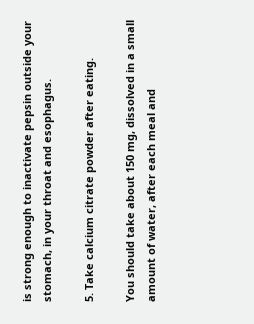is strong enough to inactivate pepsin outside your stomach, in your throat and esophagus.

5. Take calcium citrate powder after eating.

You should take about 150 mg, dissolved in a small amount of water, after each meal and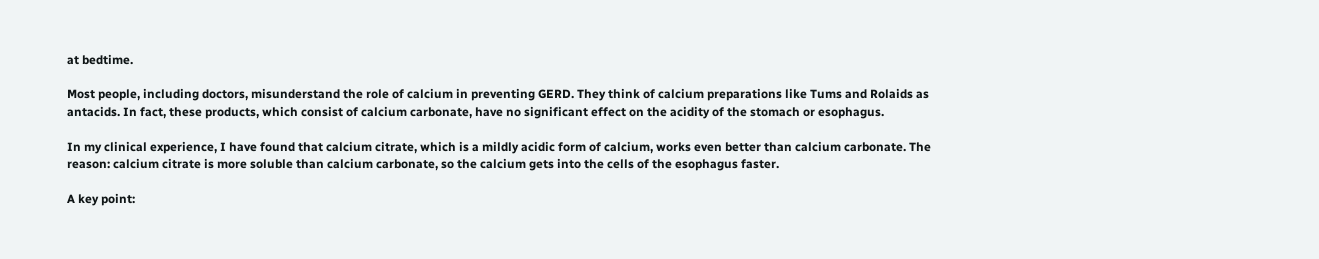at bedtime.

Most people, including doctors, misunderstand the role of calcium in preventing GERD. They think of calcium preparations like Tums and Rolaids as antacids. In fact, these products, which consist of calcium carbonate, have no significant effect on the acidity of the stomach or esophagus.

In my clinical experience, I have found that calcium citrate, which is a mildly acidic form of calcium, works even better than calcium carbonate. The reason: calcium citrate is more soluble than calcium carbonate, so the calcium gets into the cells of the esophagus faster.

A key point: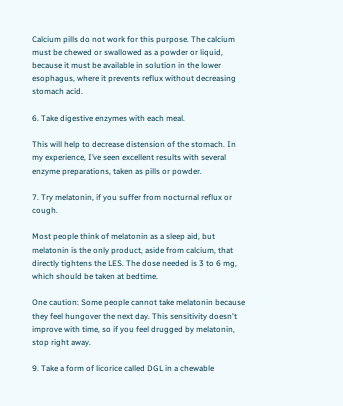Calcium pills do not work for this purpose. The calcium must be chewed or swallowed as a powder or liquid, because it must be available in solution in the lower esophagus, where it prevents reflux without decreasing stomach acid.

6. Take digestive enzymes with each meal.

This will help to decrease distension of the stomach. In my experience, I’ve seen excellent results with several enzyme preparations, taken as pills or powder.

7. Try melatonin, if you suffer from nocturnal reflux or cough.

Most people think of melatonin as a sleep aid, but melatonin is the only product, aside from calcium, that directly tightens the LES. The dose needed is 3 to 6 mg, which should be taken at bedtime.

One caution: Some people cannot take melatonin because they feel hungover the next day. This sensitivity doesn't improve with time, so if you feel drugged by melatonin, stop right away.

9. Take a form of licorice called DGL in a chewable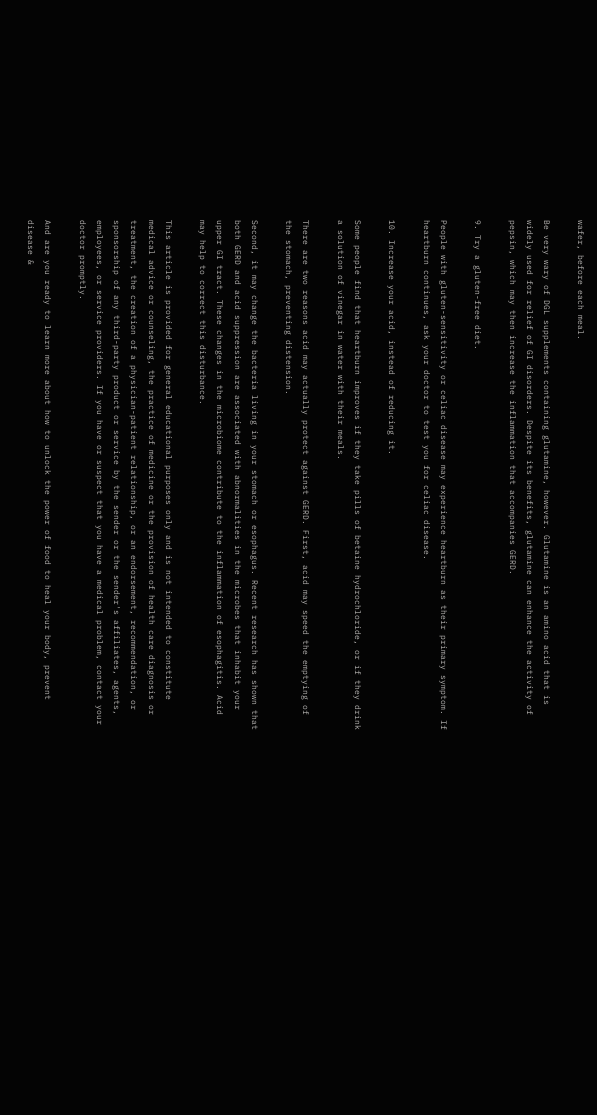wafer, before each meal.

Be very wary of DGL supplements containing glutamine, however. Glutamine is an amino acid that is widely used for relief of GI disorders. Despite its benefits, glutamine can enhance the activity of pepsin, which may then increase the inflammation that accompanies GERD.

9. Try a gluten-free diet.

People with gluten-sensitivity or celiac disease may experience heartburn as their primary symptom. If heartburn continues, ask your doctor to test you for celiac disease.

10. Increase your acid, instead of reducing it.

Some people find that heartburn improves if they take pills of betaine hydrochloride, or if they drink a solution of vinegar in water with their meals.

There are two reasons acid may actually protect against GERD. First, acid may speed the emptying of the stomach, preventing distension.

Second, it may change the bacteria living in your stomach or esophagus. Recent research has shown that both GERD and acid suppression are associated with abnormalities in the microbes that inhabit your upper GI tract. These changes in the microbiome contribute to the inflammation of esophagitis. Acid may help to correct this disturbance.

This article is provided for general educational purposes only and is not intended to constitute medical advice or counseling, the practice of medicine or the provision of health care diagnosis or treatment, the creation of a physician-patient relationship, or an endorsement, recommendation, or sponsorship of any third-party product or service by the sender or the sender's affiliates, agents, employees, or service providers. If you have or suspect that you have a medical problem, contact your doctor promptly.

And are you ready to learn more about how to unlock the power of food to heal your body, prevent disease &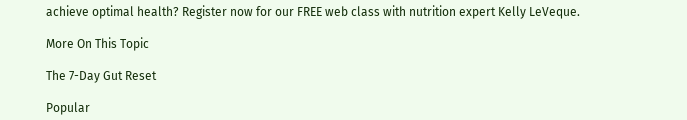achieve optimal health? Register now for our FREE web class with nutrition expert Kelly LeVeque.

More On This Topic

The 7-Day Gut Reset

Popular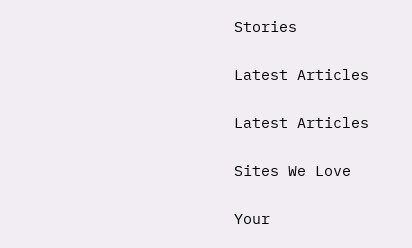Stories

Latest Articles

Latest Articles

Sites We Love

Your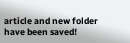article and new folder have been saved!